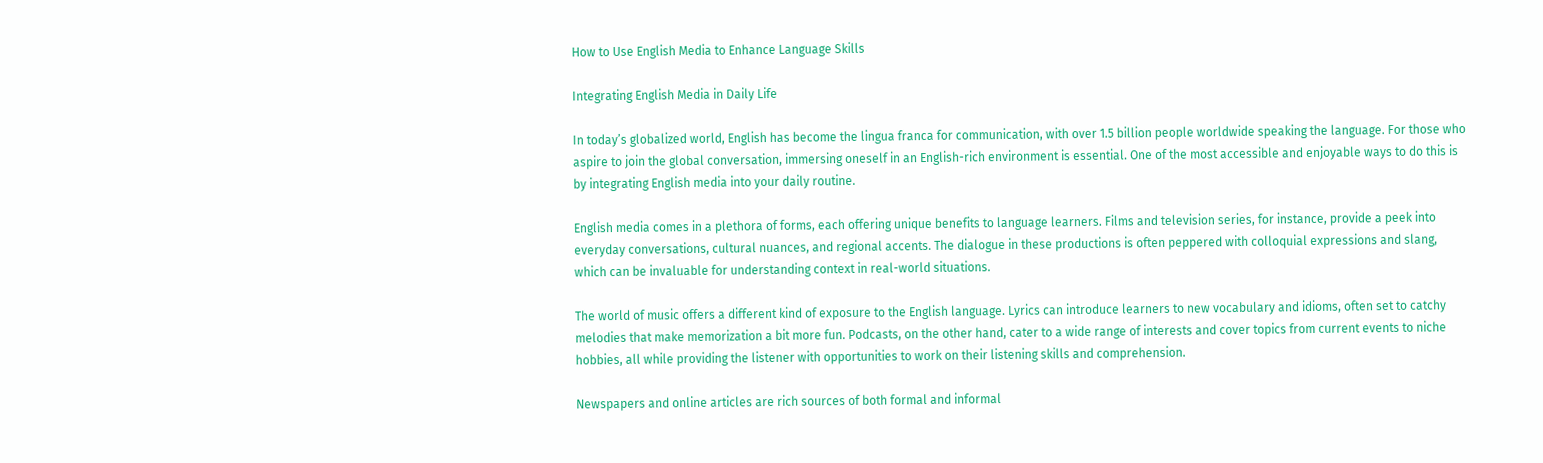How to Use English Media to Enhance Language Skills

Integrating English Media in Daily Life

In today’s globalized world, English has become the lingua franca for communication, with over 1.5 billion people worldwide speaking the language. For those who aspire to join the global conversation, immersing oneself in an English-rich environment is essential. One of the most accessible and enjoyable ways to do this is by integrating English media into your daily routine.

English media comes in a plethora of forms, each offering unique benefits to language learners. Films and television series, for instance, provide a peek into everyday conversations, cultural nuances, and regional accents. The dialogue in these productions is often peppered with colloquial expressions and slang, which can be invaluable for understanding context in real-world situations.

The world of music offers a different kind of exposure to the English language. Lyrics can introduce learners to new vocabulary and idioms, often set to catchy melodies that make memorization a bit more fun. Podcasts, on the other hand, cater to a wide range of interests and cover topics from current events to niche hobbies, all while providing the listener with opportunities to work on their listening skills and comprehension.

Newspapers and online articles are rich sources of both formal and informal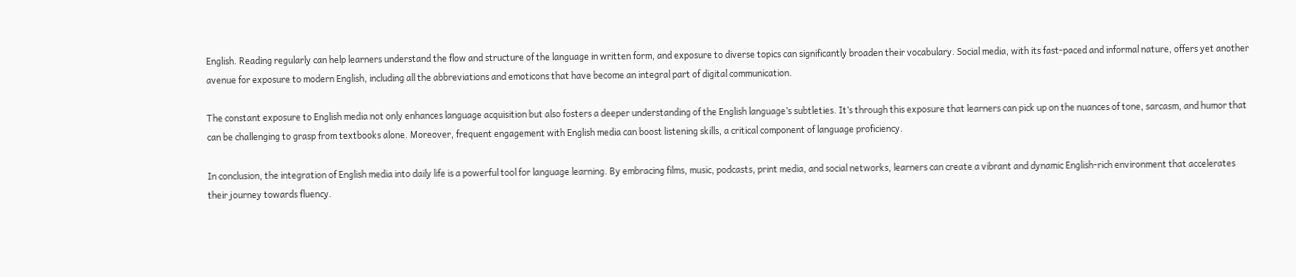English. Reading regularly can help learners understand the flow and structure of the language in written form, and exposure to diverse topics can significantly broaden their vocabulary. Social media, with its fast-paced and informal nature, offers yet another avenue for exposure to modern English, including all the abbreviations and emoticons that have become an integral part of digital communication.

The constant exposure to English media not only enhances language acquisition but also fosters a deeper understanding of the English language’s subtleties. It’s through this exposure that learners can pick up on the nuances of tone, sarcasm, and humor that can be challenging to grasp from textbooks alone. Moreover, frequent engagement with English media can boost listening skills, a critical component of language proficiency.

In conclusion, the integration of English media into daily life is a powerful tool for language learning. By embracing films, music, podcasts, print media, and social networks, learners can create a vibrant and dynamic English-rich environment that accelerates their journey towards fluency.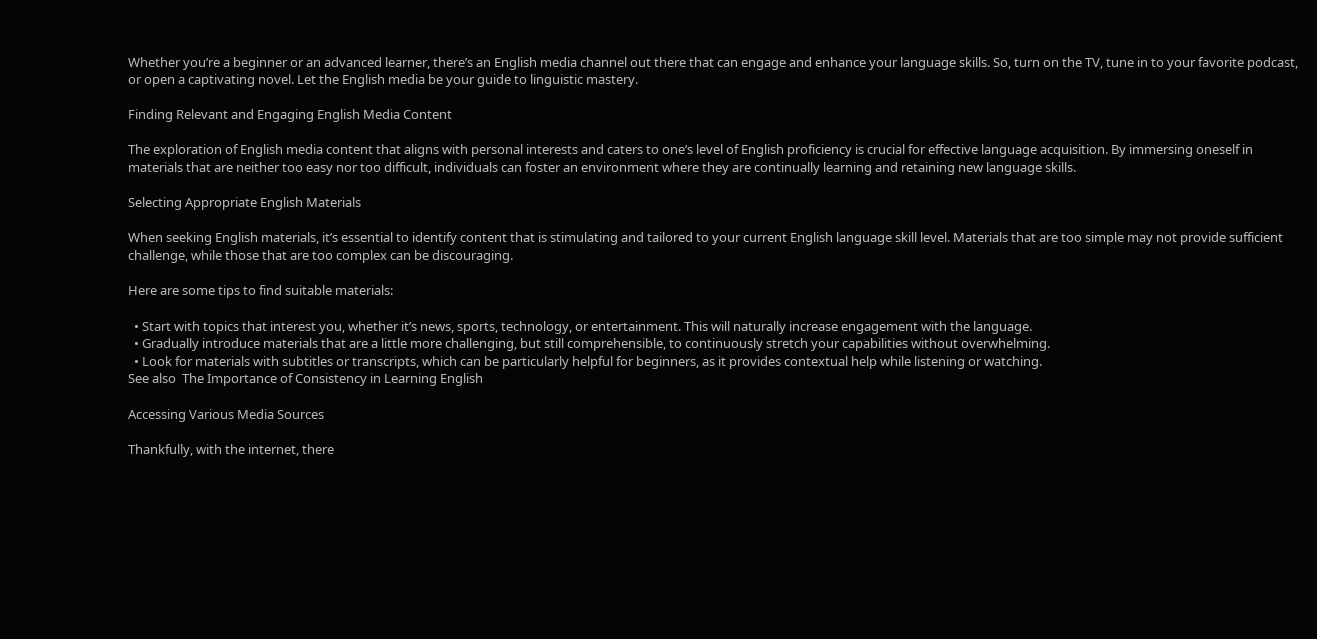Whether you’re a beginner or an advanced learner, there’s an English media channel out there that can engage and enhance your language skills. So, turn on the TV, tune in to your favorite podcast, or open a captivating novel. Let the English media be your guide to linguistic mastery.

Finding Relevant and Engaging English Media Content

The exploration of English media content that aligns with personal interests and caters to one’s level of English proficiency is crucial for effective language acquisition. By immersing oneself in materials that are neither too easy nor too difficult, individuals can foster an environment where they are continually learning and retaining new language skills.

Selecting Appropriate English Materials

When seeking English materials, it’s essential to identify content that is stimulating and tailored to your current English language skill level. Materials that are too simple may not provide sufficient challenge, while those that are too complex can be discouraging.

Here are some tips to find suitable materials:

  • Start with topics that interest you, whether it’s news, sports, technology, or entertainment. This will naturally increase engagement with the language.
  • Gradually introduce materials that are a little more challenging, but still comprehensible, to continuously stretch your capabilities without overwhelming.
  • Look for materials with subtitles or transcripts, which can be particularly helpful for beginners, as it provides contextual help while listening or watching.
See also  The Importance of Consistency in Learning English

Accessing Various Media Sources

Thankfully, with the internet, there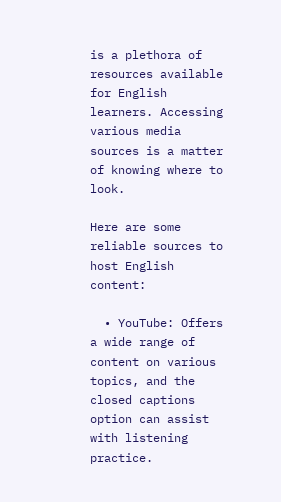is a plethora of resources available for English learners. Accessing various media sources is a matter of knowing where to look.

Here are some reliable sources to host English content:

  • YouTube: Offers a wide range of content on various topics, and the closed captions option can assist with listening practice.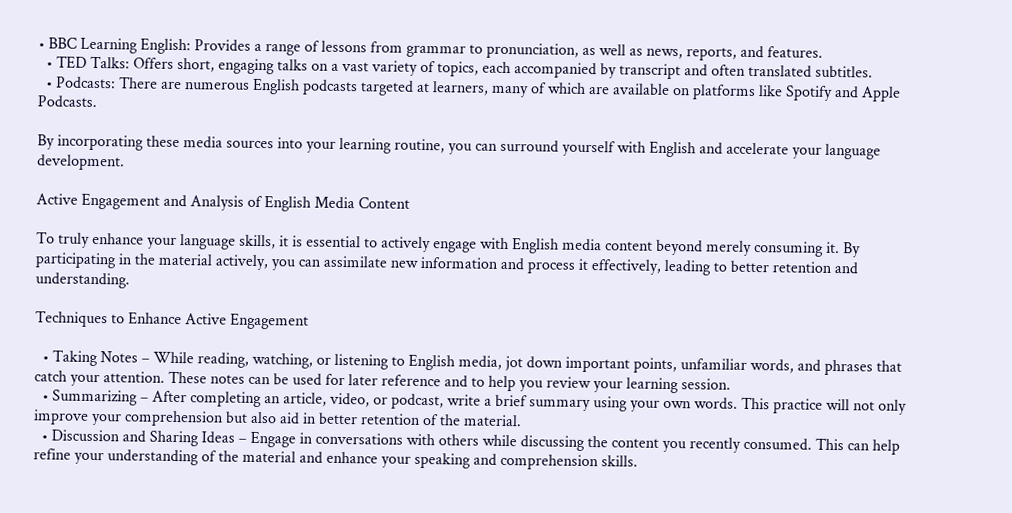• BBC Learning English: Provides a range of lessons from grammar to pronunciation, as well as news, reports, and features.
  • TED Talks: Offers short, engaging talks on a vast variety of topics, each accompanied by transcript and often translated subtitles.
  • Podcasts: There are numerous English podcasts targeted at learners, many of which are available on platforms like Spotify and Apple Podcasts.

By incorporating these media sources into your learning routine, you can surround yourself with English and accelerate your language development.

Active Engagement and Analysis of English Media Content

To truly enhance your language skills, it is essential to actively engage with English media content beyond merely consuming it. By participating in the material actively, you can assimilate new information and process it effectively, leading to better retention and understanding.

Techniques to Enhance Active Engagement

  • Taking Notes – While reading, watching, or listening to English media, jot down important points, unfamiliar words, and phrases that catch your attention. These notes can be used for later reference and to help you review your learning session.
  • Summarizing – After completing an article, video, or podcast, write a brief summary using your own words. This practice will not only improve your comprehension but also aid in better retention of the material.
  • Discussion and Sharing Ideas – Engage in conversations with others while discussing the content you recently consumed. This can help refine your understanding of the material and enhance your speaking and comprehension skills.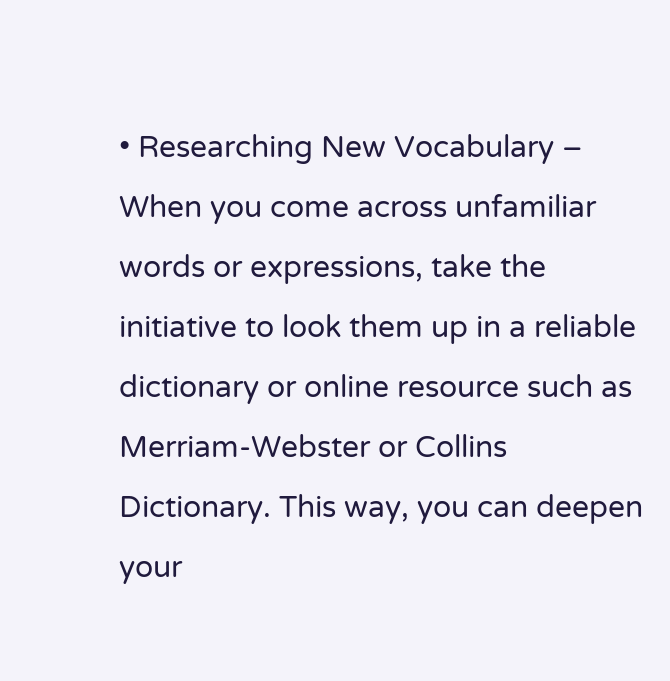• Researching New Vocabulary – When you come across unfamiliar words or expressions, take the initiative to look them up in a reliable dictionary or online resource such as Merriam-Webster or Collins Dictionary. This way, you can deepen your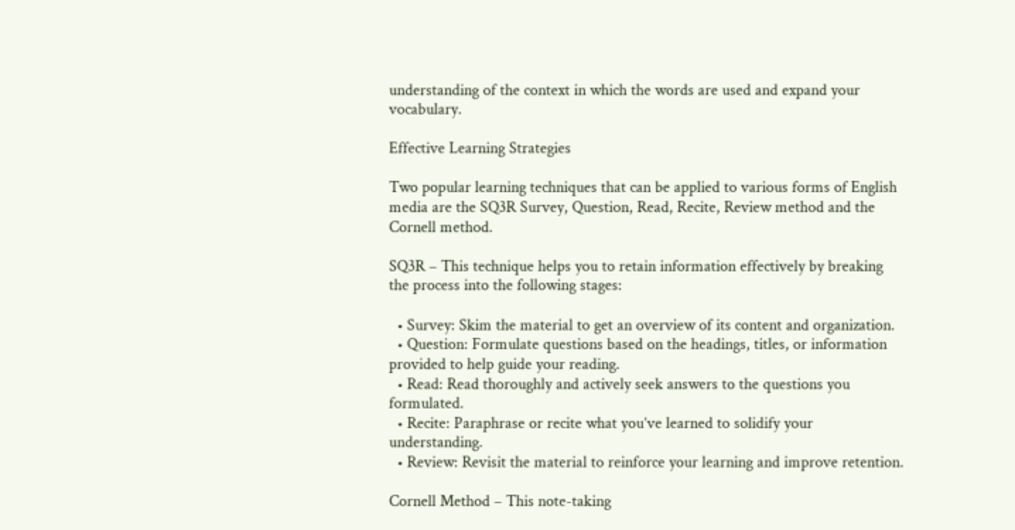understanding of the context in which the words are used and expand your vocabulary.

Effective Learning Strategies

Two popular learning techniques that can be applied to various forms of English media are the SQ3R Survey, Question, Read, Recite, Review method and the Cornell method.

SQ3R – This technique helps you to retain information effectively by breaking the process into the following stages:

  • Survey: Skim the material to get an overview of its content and organization.
  • Question: Formulate questions based on the headings, titles, or information provided to help guide your reading.
  • Read: Read thoroughly and actively seek answers to the questions you formulated.
  • Recite: Paraphrase or recite what you’ve learned to solidify your understanding.
  • Review: Revisit the material to reinforce your learning and improve retention.

Cornell Method – This note-taking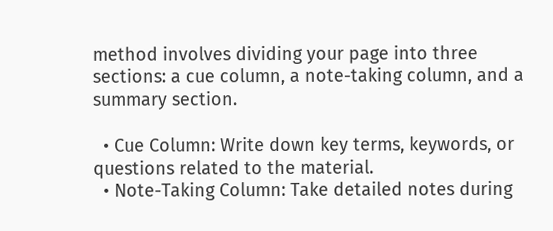method involves dividing your page into three sections: a cue column, a note-taking column, and a summary section.

  • Cue Column: Write down key terms, keywords, or questions related to the material.
  • Note-Taking Column: Take detailed notes during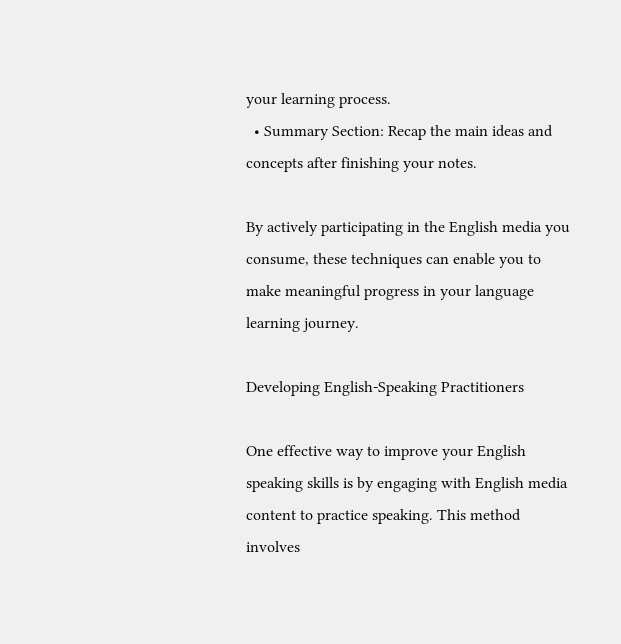your learning process.
  • Summary Section: Recap the main ideas and concepts after finishing your notes.

By actively participating in the English media you consume, these techniques can enable you to make meaningful progress in your language learning journey.

Developing English-Speaking Practitioners

One effective way to improve your English speaking skills is by engaging with English media content to practice speaking. This method involves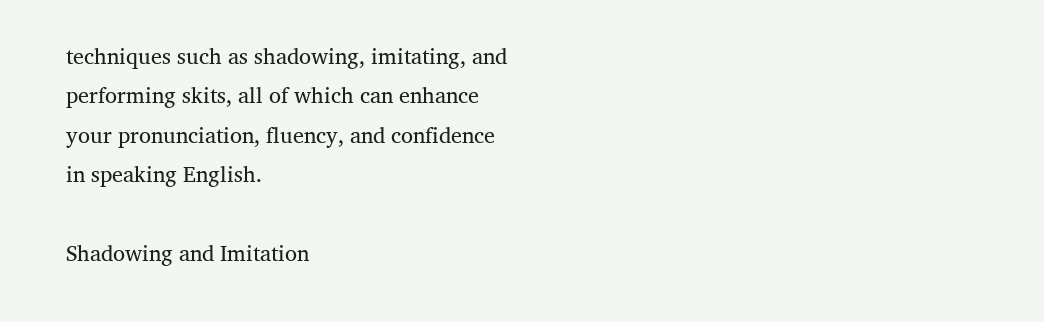techniques such as shadowing, imitating, and performing skits, all of which can enhance your pronunciation, fluency, and confidence in speaking English.

Shadowing and Imitation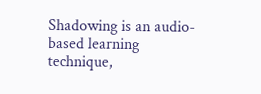Shadowing is an audio-based learning technique,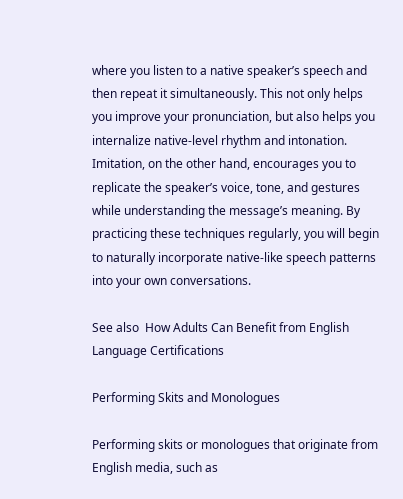where you listen to a native speaker’s speech and then repeat it simultaneously. This not only helps you improve your pronunciation, but also helps you internalize native-level rhythm and intonation. Imitation, on the other hand, encourages you to replicate the speaker’s voice, tone, and gestures while understanding the message’s meaning. By practicing these techniques regularly, you will begin to naturally incorporate native-like speech patterns into your own conversations.

See also  How Adults Can Benefit from English Language Certifications

Performing Skits and Monologues

Performing skits or monologues that originate from English media, such as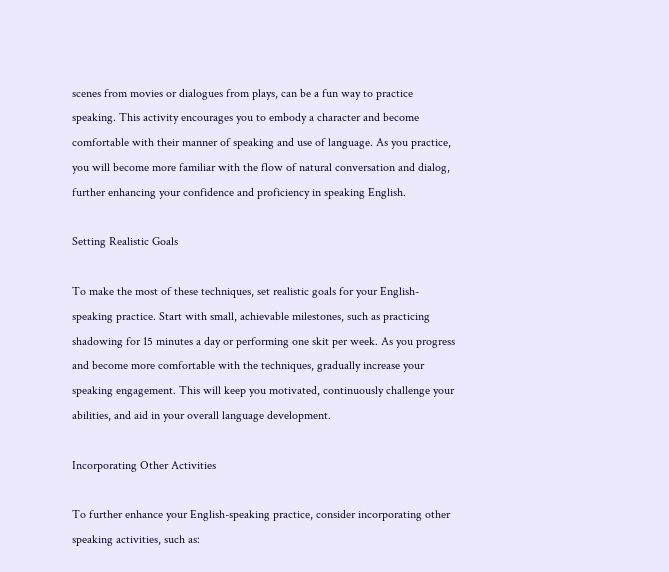scenes from movies or dialogues from plays, can be a fun way to practice speaking. This activity encourages you to embody a character and become comfortable with their manner of speaking and use of language. As you practice, you will become more familiar with the flow of natural conversation and dialog, further enhancing your confidence and proficiency in speaking English.

Setting Realistic Goals

To make the most of these techniques, set realistic goals for your English-speaking practice. Start with small, achievable milestones, such as practicing shadowing for 15 minutes a day or performing one skit per week. As you progress and become more comfortable with the techniques, gradually increase your speaking engagement. This will keep you motivated, continuously challenge your abilities, and aid in your overall language development.

Incorporating Other Activities

To further enhance your English-speaking practice, consider incorporating other speaking activities, such as: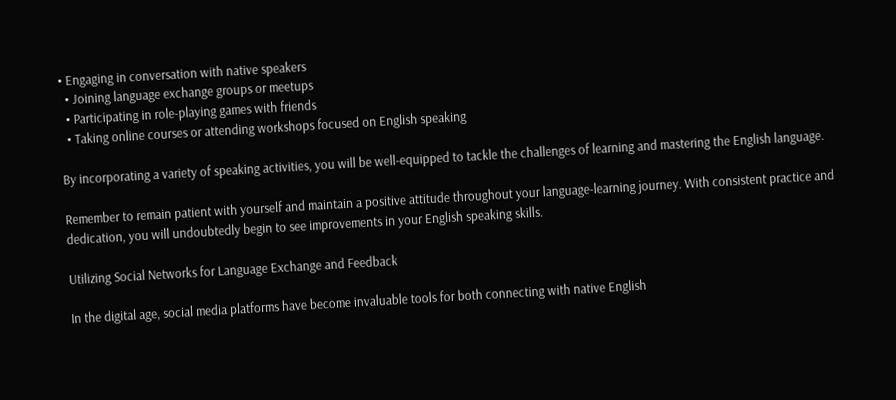• Engaging in conversation with native speakers
  • Joining language exchange groups or meetups
  • Participating in role-playing games with friends
  • Taking online courses or attending workshops focused on English speaking

By incorporating a variety of speaking activities, you will be well-equipped to tackle the challenges of learning and mastering the English language.

Remember to remain patient with yourself and maintain a positive attitude throughout your language-learning journey. With consistent practice and dedication, you will undoubtedly begin to see improvements in your English speaking skills.

Utilizing Social Networks for Language Exchange and Feedback

In the digital age, social media platforms have become invaluable tools for both connecting with native English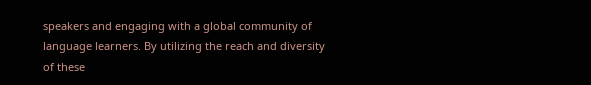speakers and engaging with a global community of language learners. By utilizing the reach and diversity of these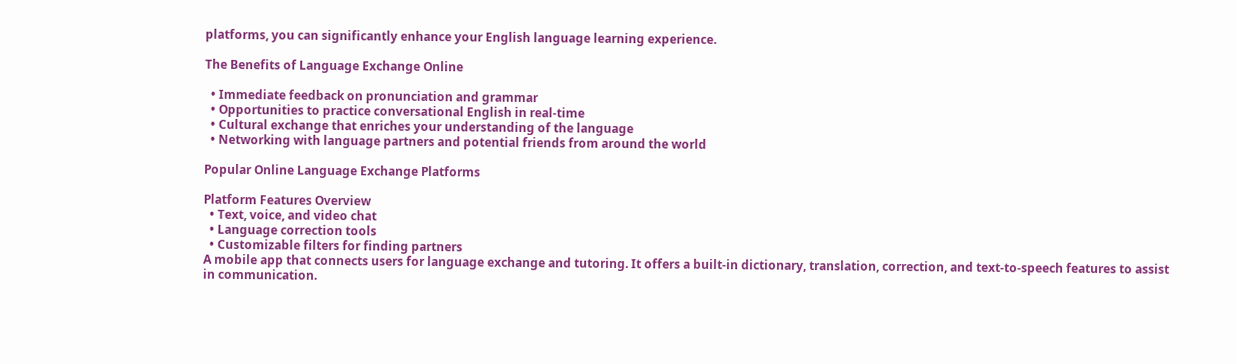platforms, you can significantly enhance your English language learning experience.

The Benefits of Language Exchange Online

  • Immediate feedback on pronunciation and grammar
  • Opportunities to practice conversational English in real-time
  • Cultural exchange that enriches your understanding of the language
  • Networking with language partners and potential friends from around the world

Popular Online Language Exchange Platforms

Platform Features Overview
  • Text, voice, and video chat
  • Language correction tools
  • Customizable filters for finding partners
A mobile app that connects users for language exchange and tutoring. It offers a built-in dictionary, translation, correction, and text-to-speech features to assist in communication.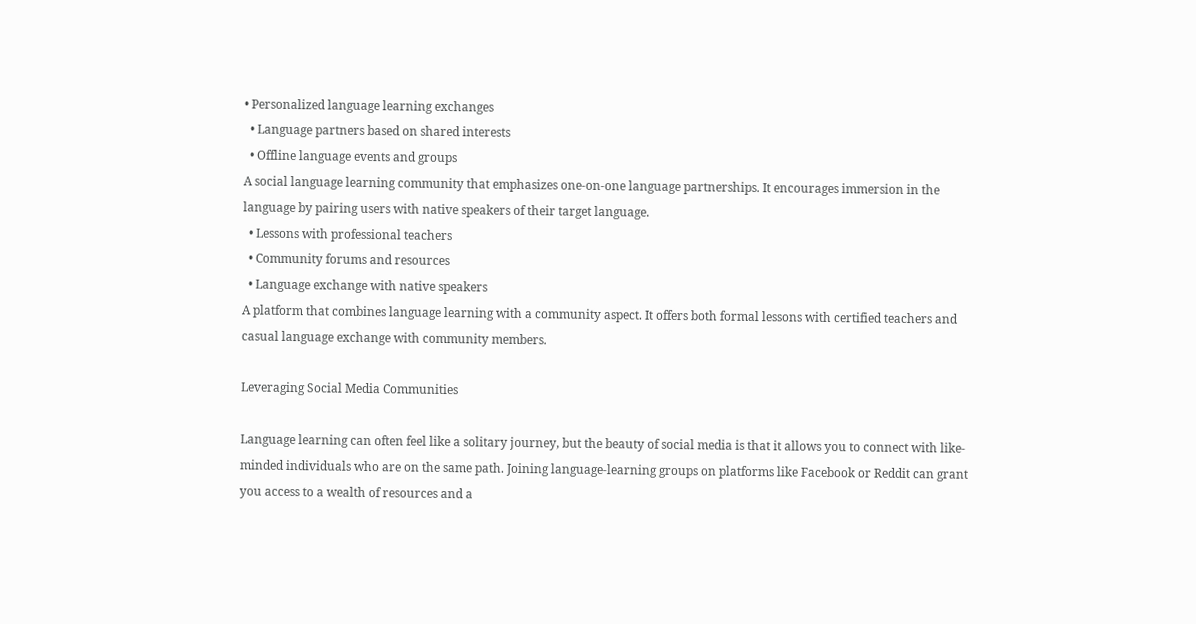• Personalized language learning exchanges
  • Language partners based on shared interests
  • Offline language events and groups
A social language learning community that emphasizes one-on-one language partnerships. It encourages immersion in the language by pairing users with native speakers of their target language.
  • Lessons with professional teachers
  • Community forums and resources
  • Language exchange with native speakers
A platform that combines language learning with a community aspect. It offers both formal lessons with certified teachers and casual language exchange with community members.

Leveraging Social Media Communities

Language learning can often feel like a solitary journey, but the beauty of social media is that it allows you to connect with like-minded individuals who are on the same path. Joining language-learning groups on platforms like Facebook or Reddit can grant you access to a wealth of resources and a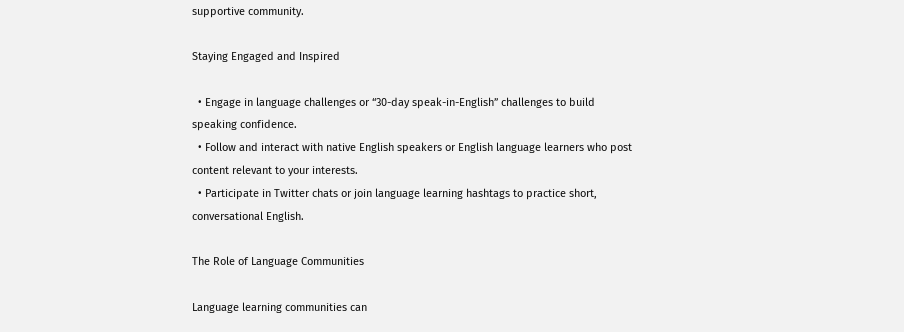supportive community.

Staying Engaged and Inspired

  • Engage in language challenges or “30-day speak-in-English” challenges to build speaking confidence.
  • Follow and interact with native English speakers or English language learners who post content relevant to your interests.
  • Participate in Twitter chats or join language learning hashtags to practice short, conversational English.

The Role of Language Communities

Language learning communities can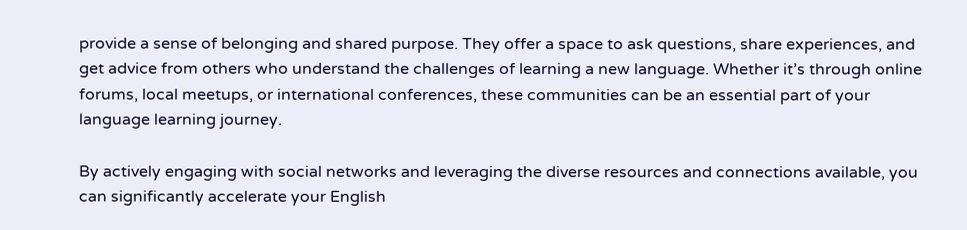provide a sense of belonging and shared purpose. They offer a space to ask questions, share experiences, and get advice from others who understand the challenges of learning a new language. Whether it’s through online forums, local meetups, or international conferences, these communities can be an essential part of your language learning journey.

By actively engaging with social networks and leveraging the diverse resources and connections available, you can significantly accelerate your English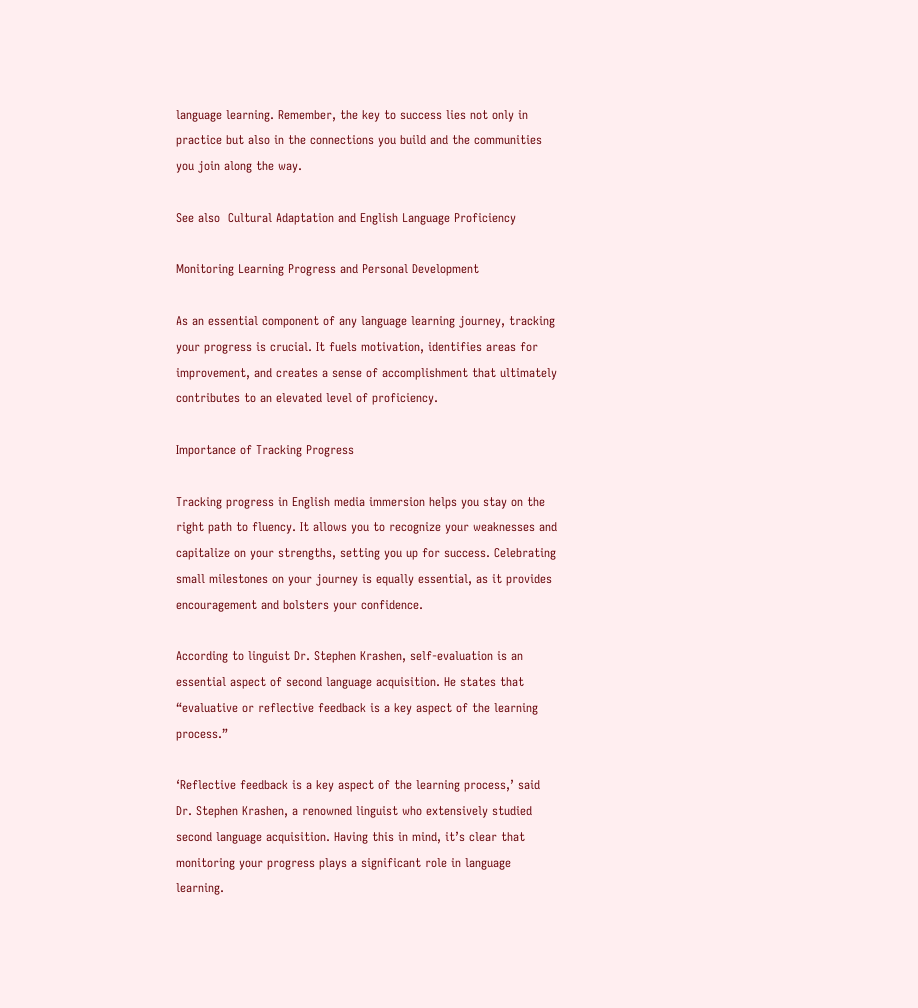language learning. Remember, the key to success lies not only in practice but also in the connections you build and the communities you join along the way.

See also  Cultural Adaptation and English Language Proficiency

Monitoring Learning Progress and Personal Development

As an essential component of any language learning journey, tracking your progress is crucial. It fuels motivation, identifies areas for improvement, and creates a sense of accomplishment that ultimately contributes to an elevated level of proficiency.

Importance of Tracking Progress

Tracking progress in English media immersion helps you stay on the right path to fluency. It allows you to recognize your weaknesses and capitalize on your strengths, setting you up for success. Celebrating small milestones on your journey is equally essential, as it provides encouragement and bolsters your confidence.

According to linguist Dr. Stephen Krashen, self-evaluation is an essential aspect of second language acquisition. He states that “evaluative or reflective feedback is a key aspect of the learning process.”

‘Reflective feedback is a key aspect of the learning process,’ said Dr. Stephen Krashen, a renowned linguist who extensively studied second language acquisition. Having this in mind, it’s clear that monitoring your progress plays a significant role in language learning.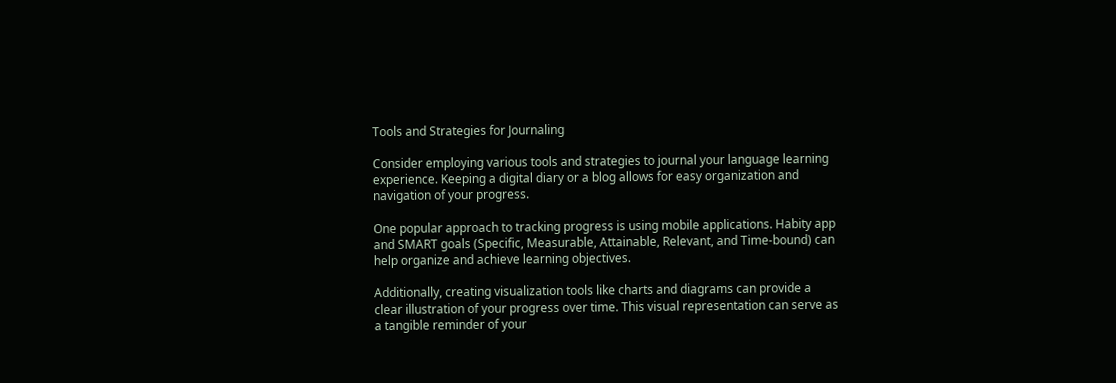Tools and Strategies for Journaling

Consider employing various tools and strategies to journal your language learning experience. Keeping a digital diary or a blog allows for easy organization and navigation of your progress.

One popular approach to tracking progress is using mobile applications. Habity app and SMART goals (Specific, Measurable, Attainable, Relevant, and Time-bound) can help organize and achieve learning objectives.

Additionally, creating visualization tools like charts and diagrams can provide a clear illustration of your progress over time. This visual representation can serve as a tangible reminder of your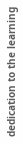dedication to the learning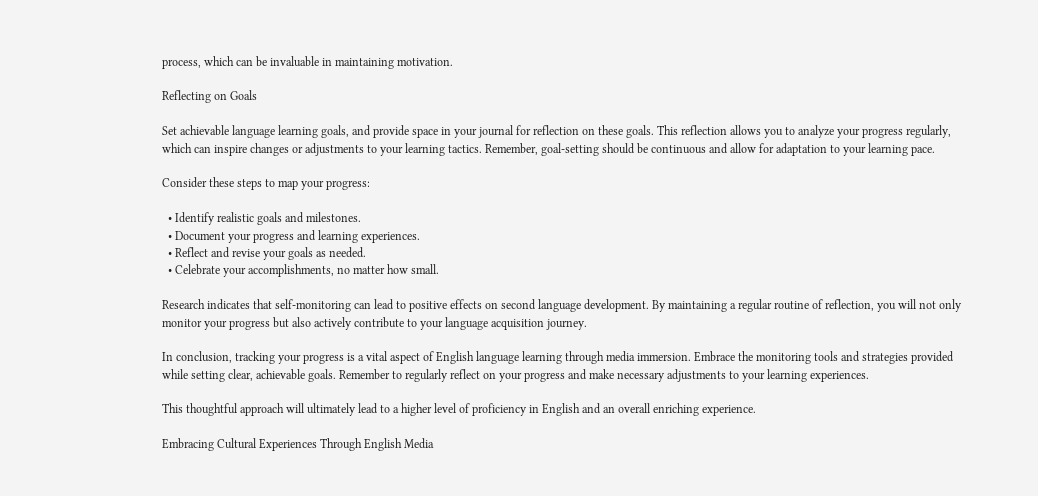process, which can be invaluable in maintaining motivation.

Reflecting on Goals

Set achievable language learning goals, and provide space in your journal for reflection on these goals. This reflection allows you to analyze your progress regularly, which can inspire changes or adjustments to your learning tactics. Remember, goal-setting should be continuous and allow for adaptation to your learning pace.

Consider these steps to map your progress:

  • Identify realistic goals and milestones.
  • Document your progress and learning experiences.
  • Reflect and revise your goals as needed.
  • Celebrate your accomplishments, no matter how small.

Research indicates that self-monitoring can lead to positive effects on second language development. By maintaining a regular routine of reflection, you will not only monitor your progress but also actively contribute to your language acquisition journey.

In conclusion, tracking your progress is a vital aspect of English language learning through media immersion. Embrace the monitoring tools and strategies provided while setting clear, achievable goals. Remember to regularly reflect on your progress and make necessary adjustments to your learning experiences.

This thoughtful approach will ultimately lead to a higher level of proficiency in English and an overall enriching experience.

Embracing Cultural Experiences Through English Media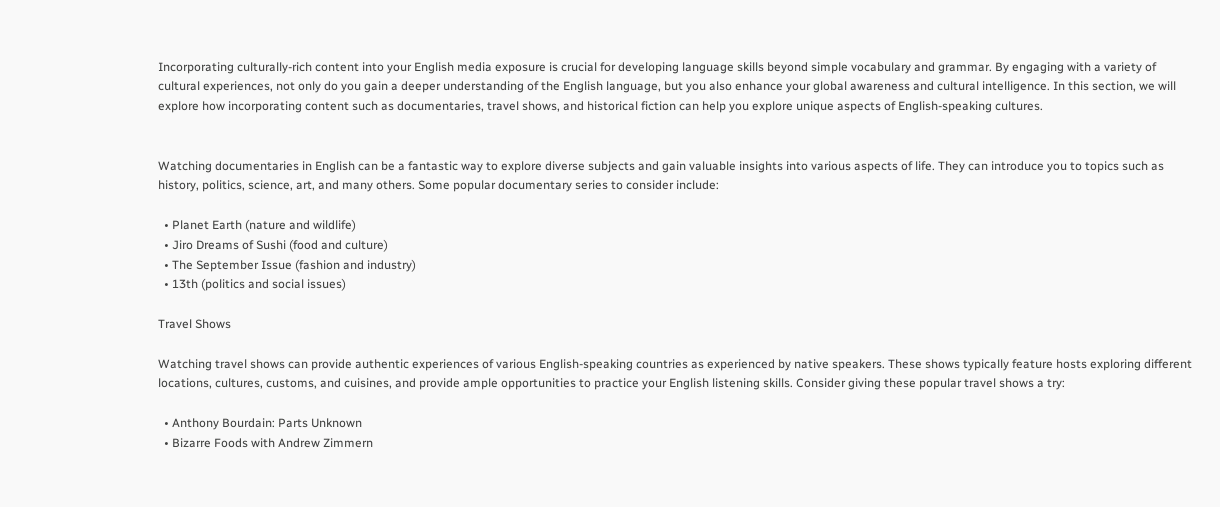Incorporating culturally-rich content into your English media exposure is crucial for developing language skills beyond simple vocabulary and grammar. By engaging with a variety of cultural experiences, not only do you gain a deeper understanding of the English language, but you also enhance your global awareness and cultural intelligence. In this section, we will explore how incorporating content such as documentaries, travel shows, and historical fiction can help you explore unique aspects of English-speaking cultures.


Watching documentaries in English can be a fantastic way to explore diverse subjects and gain valuable insights into various aspects of life. They can introduce you to topics such as history, politics, science, art, and many others. Some popular documentary series to consider include:

  • Planet Earth (nature and wildlife)
  • Jiro Dreams of Sushi (food and culture)
  • The September Issue (fashion and industry)
  • 13th (politics and social issues)

Travel Shows

Watching travel shows can provide authentic experiences of various English-speaking countries as experienced by native speakers. These shows typically feature hosts exploring different locations, cultures, customs, and cuisines, and provide ample opportunities to practice your English listening skills. Consider giving these popular travel shows a try:

  • Anthony Bourdain: Parts Unknown
  • Bizarre Foods with Andrew Zimmern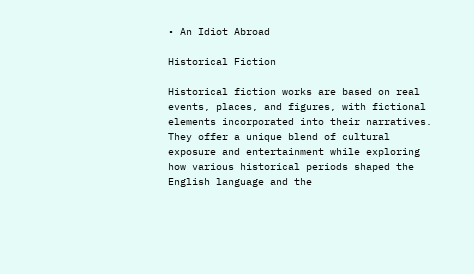• An Idiot Abroad

Historical Fiction

Historical fiction works are based on real events, places, and figures, with fictional elements incorporated into their narratives. They offer a unique blend of cultural exposure and entertainment while exploring how various historical periods shaped the English language and the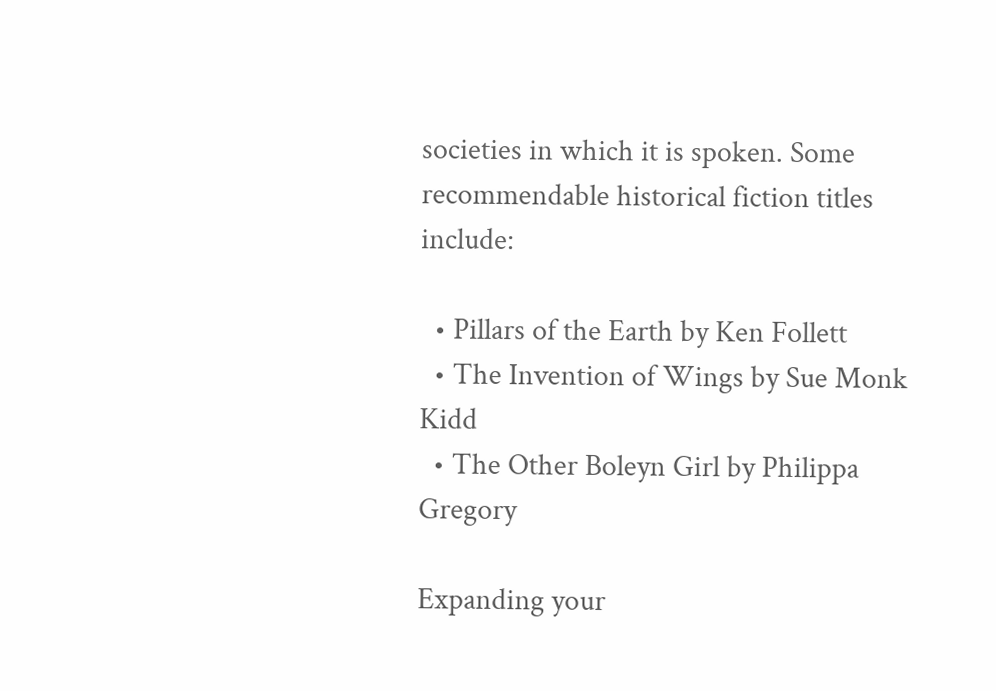societies in which it is spoken. Some recommendable historical fiction titles include:

  • Pillars of the Earth by Ken Follett
  • The Invention of Wings by Sue Monk Kidd
  • The Other Boleyn Girl by Philippa Gregory

Expanding your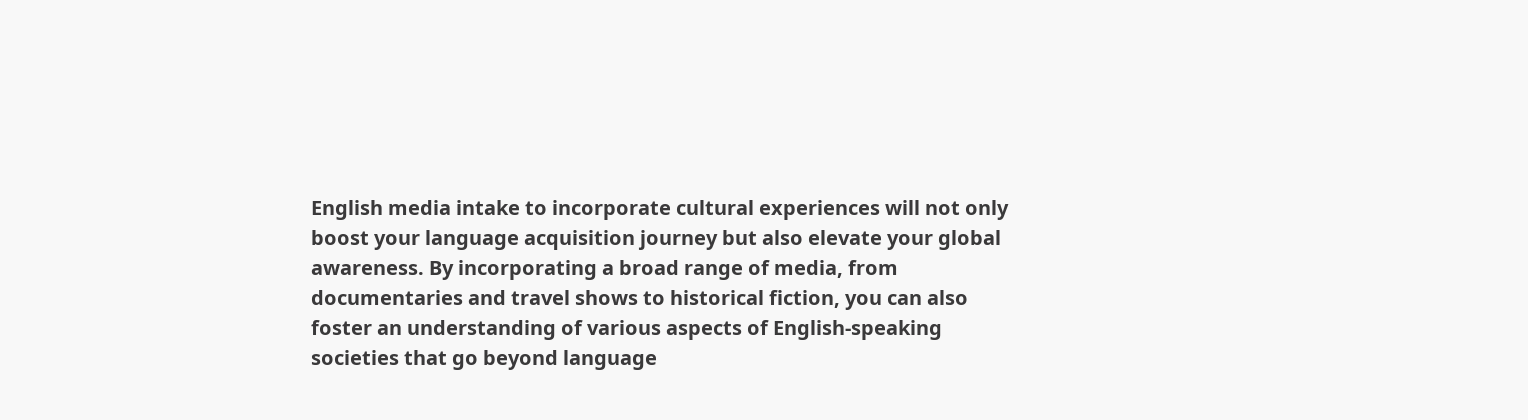English media intake to incorporate cultural experiences will not only boost your language acquisition journey but also elevate your global awareness. By incorporating a broad range of media, from documentaries and travel shows to historical fiction, you can also foster an understanding of various aspects of English-speaking societies that go beyond language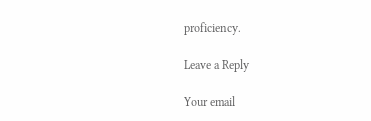proficiency.

Leave a Reply

Your email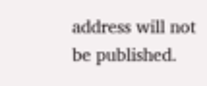address will not be published.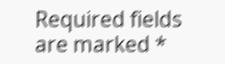Required fields are marked *